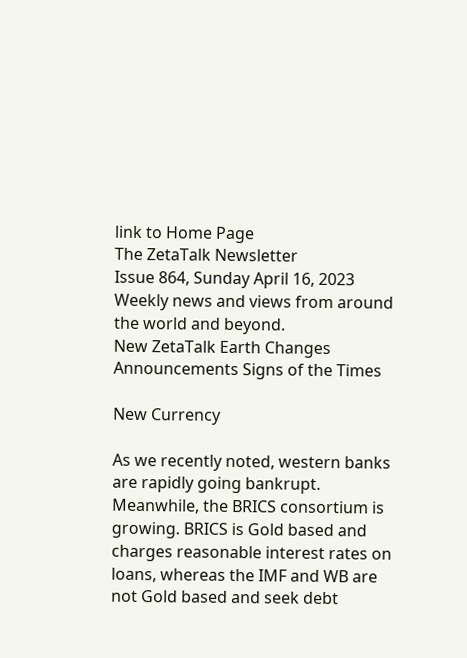link to Home Page
The ZetaTalk Newsletter
Issue 864, Sunday April 16, 2023
Weekly news and views from around the world and beyond.
New ZetaTalk Earth Changes Announcements Signs of the Times

New Currency

As we recently noted, western banks are rapidly going bankrupt. Meanwhile, the BRICS consortium is growing. BRICS is Gold based and charges reasonable interest rates on loans, whereas the IMF and WB are not Gold based and seek debt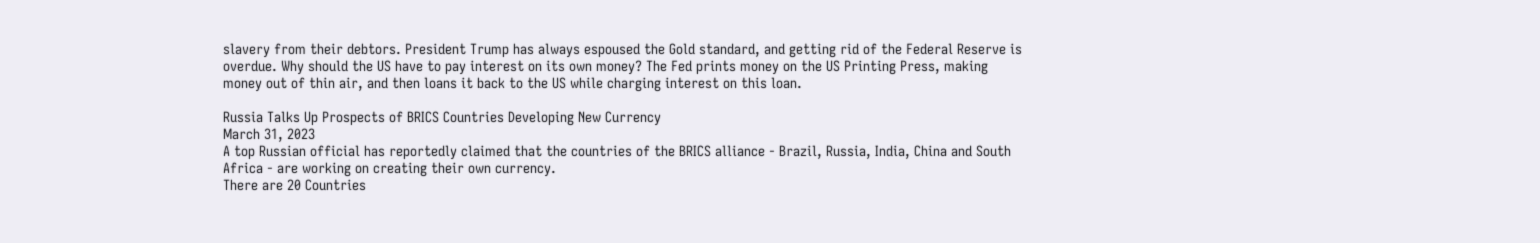slavery from their debtors. President Trump has always espoused the Gold standard, and getting rid of the Federal Reserve is overdue. Why should the US have to pay interest on its own money? The Fed prints money on the US Printing Press, making money out of thin air, and then loans it back to the US while charging interest on this loan.

Russia Talks Up Prospects of BRICS Countries Developing New Currency
March 31, 2023
A top Russian official has reportedly claimed that the countries of the BRICS alliance - Brazil, Russia, India, China and South Africa - are working on creating their own currency.
There are 20 Countries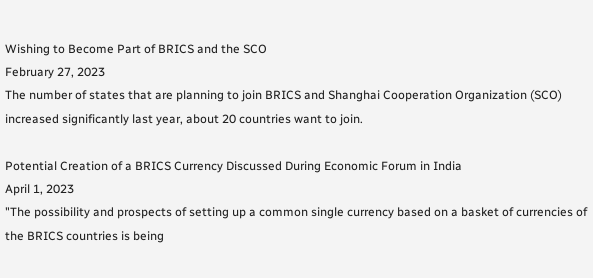Wishing to Become Part of BRICS and the SCO
February 27, 2023
The number of states that are planning to join BRICS and Shanghai Cooperation Organization (SCO) increased significantly last year, about 20 countries want to join.

Potential Creation of a BRICS Currency Discussed During Economic Forum in India
April 1, 2023
"The possibility and prospects of setting up a common single currency based on a basket of currencies of the BRICS countries is being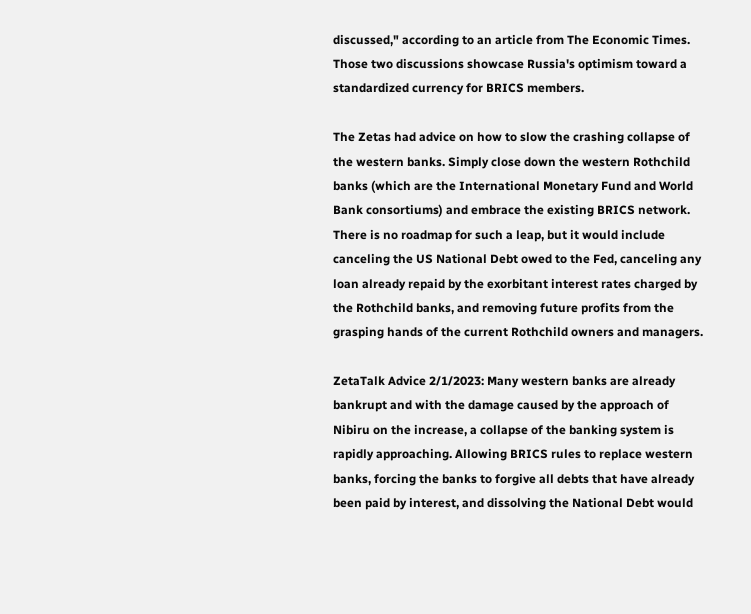discussed," according to an article from The Economic Times. Those two discussions showcase Russia's optimism toward a standardized currency for BRICS members.

The Zetas had advice on how to slow the crashing collapse of the western banks. Simply close down the western Rothchild banks (which are the International Monetary Fund and World Bank consortiums) and embrace the existing BRICS network. There is no roadmap for such a leap, but it would include canceling the US National Debt owed to the Fed, canceling any loan already repaid by the exorbitant interest rates charged by the Rothchild banks, and removing future profits from the grasping hands of the current Rothchild owners and managers.

ZetaTalk Advice 2/1/2023: Many western banks are already bankrupt and with the damage caused by the approach of Nibiru on the increase, a collapse of the banking system is rapidly approaching. Allowing BRICS rules to replace western banks, forcing the banks to forgive all debts that have already been paid by interest, and dissolving the National Debt would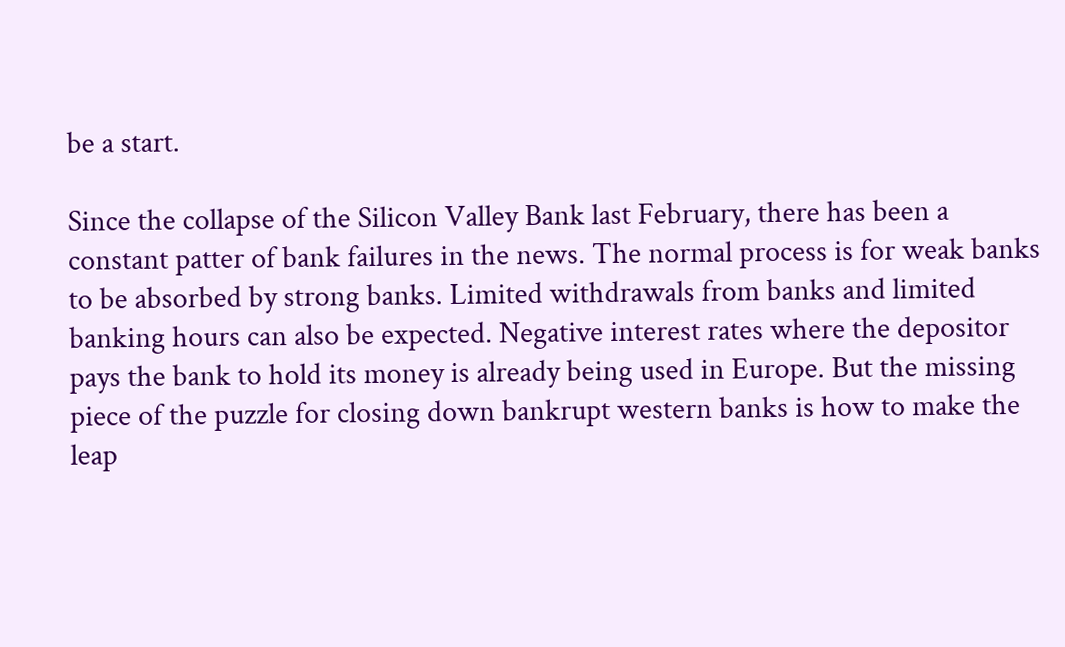be a start.

Since the collapse of the Silicon Valley Bank last February, there has been a constant patter of bank failures in the news. The normal process is for weak banks to be absorbed by strong banks. Limited withdrawals from banks and limited banking hours can also be expected. Negative interest rates where the depositor pays the bank to hold its money is already being used in Europe. But the missing piece of the puzzle for closing down bankrupt western banks is how to make the leap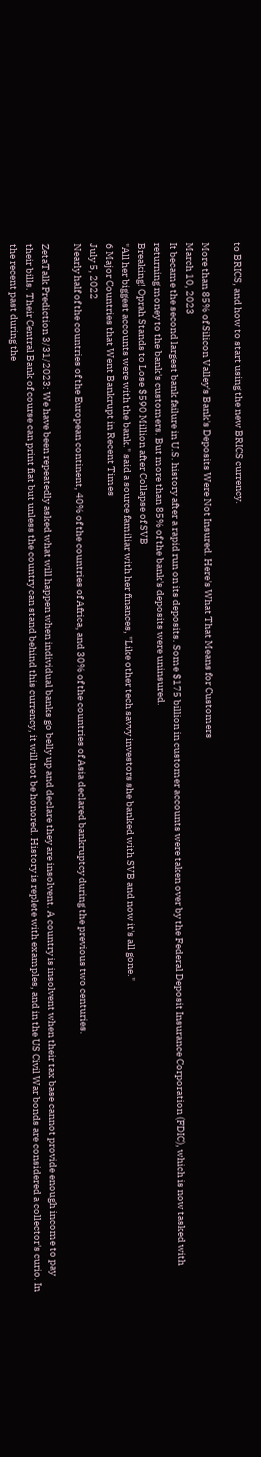to BRICS, and how to start using the new BRICS currency.

More than 85% of Silicon Valley's Bank's Deposits Were Not Insured. Here's What That Means for Customers
March 10, 2023
It became the second largest bank failure in U.S. history after a rapid run on its deposits. Some $175 billion in customer accounts were taken over by the Federal Deposit Insurance Corporation (FDIC), which is now tasked with returning money to the bank's customers. But more than 85% of the bank's deposits were uninsured.
Breaking! Oprah Stands to Lose $590 Million after Collapse of SVB
"All her biggest accounts were with the bank." said a source familiar with her finances, "Like other tech savvy investors she banked with SVB and now it's all gone."
6 Major Countries that Went Bankrupt in Recent Times
July 5, 2022
Nearly half of the countries of the European continent, 40% of the countries of Africa, and 30% of the countries of Asia declared bankruptcy during the previous two centuries.

ZetaTalk Prediction 3/31/2023: We have been repeatedly asked what will happen when individual banks go belly up and declare they are insolvent. A country is insolvent when their tax base cannot provide enough income to pay their bills. Their Central Bank of course can print fiat but unless the country can stand behind this currency, it will not be honored. History is replete with examples, and in the US Civil War bonds are considered a collector's curio. In the recent past during the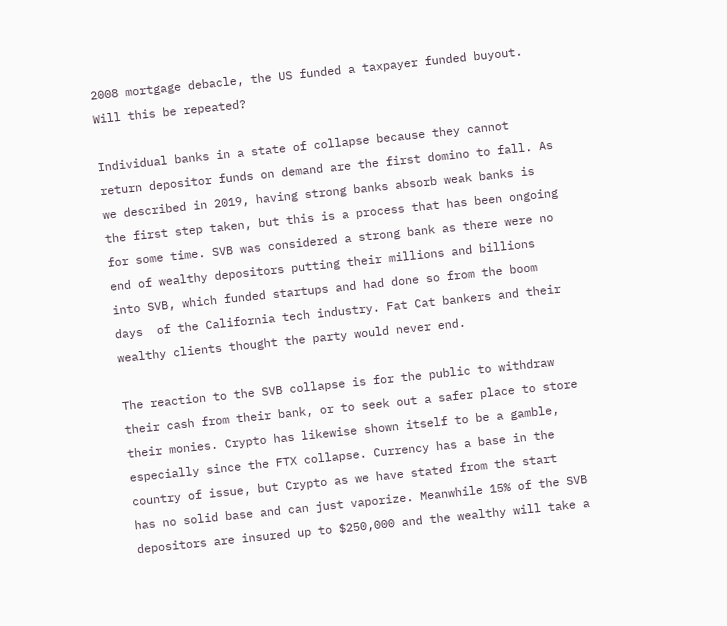2008 mortgage debacle, the US funded a taxpayer funded buyout. Will this be repeated?

Individual banks in a state of collapse because they cannot return depositor funds on demand are the first domino to fall. As we described in 2019, having strong banks absorb weak banks is the first step taken, but this is a process that has been ongoing for some time. SVB was considered a strong bank as there were no end of wealthy depositors putting their millions and billions into SVB, which funded startups and had done so from the boom days  of the California tech industry. Fat Cat bankers and their wealthy clients thought the party would never end.

The reaction to the SVB collapse is for the public to withdraw their cash from their bank, or to seek out a safer place to store their monies. Crypto has likewise shown itself to be a gamble, especially since the FTX collapse. Currency has a base in the country of issue, but Crypto as we have stated from the start  has no solid base and can just vaporize. Meanwhile 15% of the SVB depositors are insured up to $250,000 and the wealthy will take a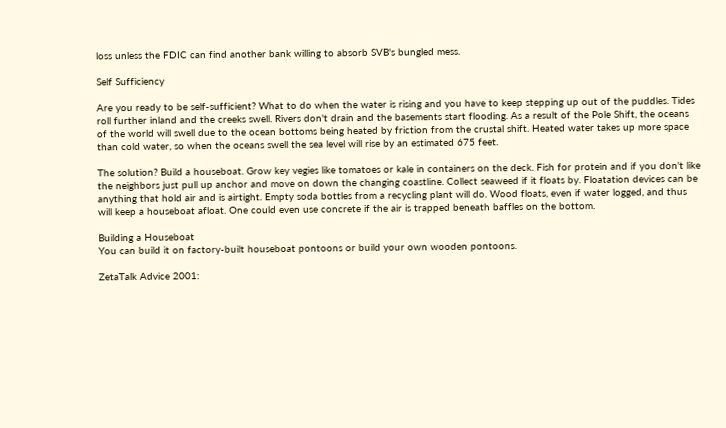loss unless the FDIC can find another bank willing to absorb SVB's bungled mess.

Self Sufficiency

Are you ready to be self-sufficient? What to do when the water is rising and you have to keep stepping up out of the puddles. Tides roll further inland and the creeks swell. Rivers don't drain and the basements start flooding. As a result of the Pole Shift, the oceans of the world will swell due to the ocean bottoms being heated by friction from the crustal shift. Heated water takes up more space than cold water, so when the oceans swell the sea level will rise by an estimated 675 feet.

The solution? Build a houseboat. Grow key vegies like tomatoes or kale in containers on the deck. Fish for protein and if you don't like the neighbors just pull up anchor and move on down the changing coastline. Collect seaweed if it floats by. Floatation devices can be anything that hold air and is airtight. Empty soda bottles from a recycling plant will do. Wood floats, even if water logged, and thus will keep a houseboat afloat. One could even use concrete if the air is trapped beneath baffles on the bottom.

Building a Houseboat
You can build it on factory-built houseboat pontoons or build your own wooden pontoons.

ZetaTalk Advice 2001: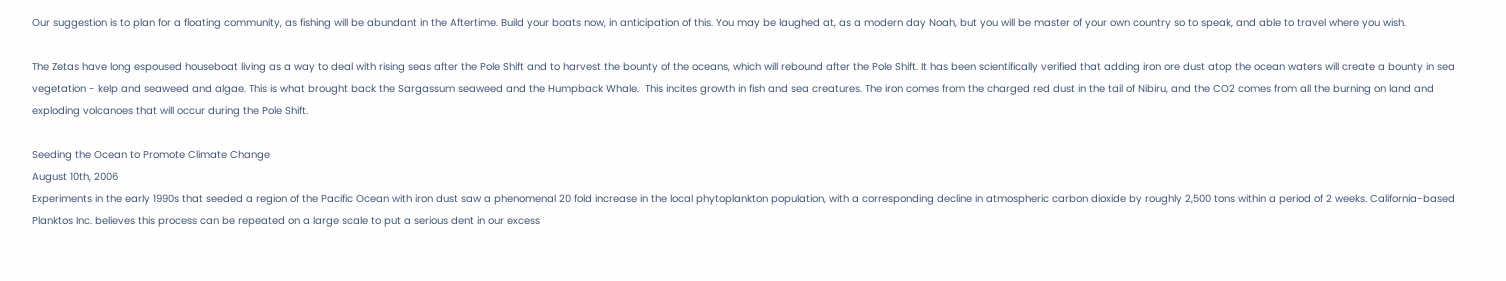Our suggestion is to plan for a floating community, as fishing will be abundant in the Aftertime. Build your boats now, in anticipation of this. You may be laughed at, as a modern day Noah, but you will be master of your own country so to speak, and able to travel where you wish.

The Zetas have long espoused houseboat living as a way to deal with rising seas after the Pole Shift and to harvest the bounty of the oceans, which will rebound after the Pole Shift. It has been scientifically verified that adding iron ore dust atop the ocean waters will create a bounty in sea vegetation - kelp and seaweed and algae. This is what brought back the Sargassum seaweed and the Humpback Whale.  This incites growth in fish and sea creatures. The iron comes from the charged red dust in the tail of Nibiru, and the CO2 comes from all the burning on land and exploding volcanoes that will occur during the Pole Shift.

Seeding the Ocean to Promote Climate Change
August 10th, 2006
Experiments in the early 1990s that seeded a region of the Pacific Ocean with iron dust saw a phenomenal 20 fold increase in the local phytoplankton population, with a corresponding decline in atmospheric carbon dioxide by roughly 2,500 tons within a period of 2 weeks. California-based Planktos Inc. believes this process can be repeated on a large scale to put a serious dent in our excess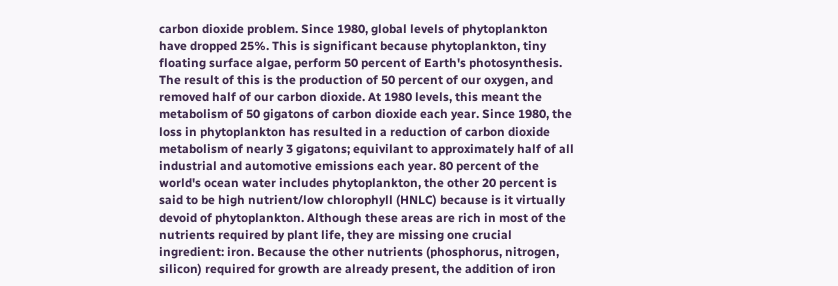carbon dioxide problem. Since 1980, global levels of phytoplankton have dropped 25%. This is significant because phytoplankton, tiny floating surface algae, perform 50 percent of Earth's photosynthesis. The result of this is the production of 50 percent of our oxygen, and removed half of our carbon dioxide. At 1980 levels, this meant the metabolism of 50 gigatons of carbon dioxide each year. Since 1980, the loss in phytoplankton has resulted in a reduction of carbon dioxide metabolism of nearly 3 gigatons; equivilant to approximately half of all industrial and automotive emissions each year. 80 percent of the world's ocean water includes phytoplankton, the other 20 percent is said to be high nutrient/low chlorophyll (HNLC) because is it virtually devoid of phytoplankton. Although these areas are rich in most of the nutrients required by plant life, they are missing one crucial ingredient: iron. Because the other nutrients (phosphorus, nitrogen, silicon) required for growth are already present, the addition of iron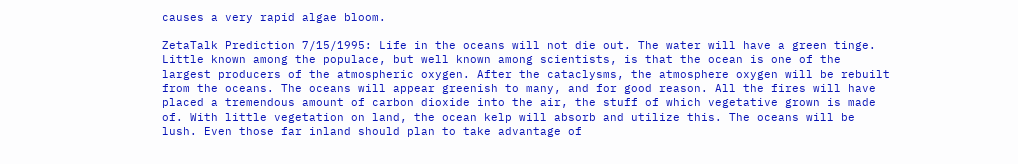causes a very rapid algae bloom.

ZetaTalk Prediction 7/15/1995: Life in the oceans will not die out. The water will have a green tinge. Little known among the populace, but well known among scientists, is that the ocean is one of the largest producers of the atmospheric oxygen. After the cataclysms, the atmosphere oxygen will be rebuilt from the oceans. The oceans will appear greenish to many, and for good reason. All the fires will have placed a tremendous amount of carbon dioxide into the air, the stuff of which vegetative grown is made of. With little vegetation on land, the ocean kelp will absorb and utilize this. The oceans will be lush. Even those far inland should plan to take advantage of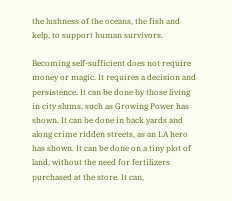the lushness of the oceans, the fish and kelp, to support human survivors.

Becoming self-sufficient does not require money or magic. It requires a decision and persistence. It can be done by those living in city slums, such as Growing Power has shown. It can be done in back yards and along crime ridden streets, as an LA hero has shown. It can be done on a tiny plot of land, without the need for fertilizers purchased at the store. It can,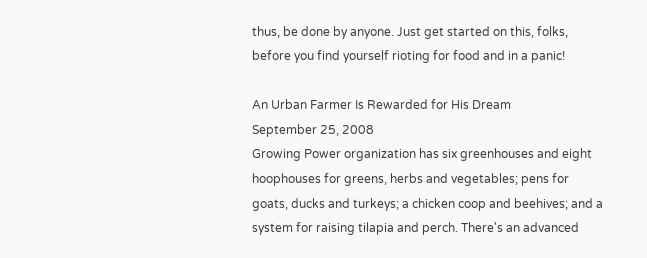thus, be done by anyone. Just get started on this, folks, before you find yourself rioting for food and in a panic!

An Urban Farmer Is Rewarded for His Dream
September 25, 2008
Growing Power organization has six greenhouses and eight hoophouses for greens, herbs and vegetables; pens for goats, ducks and turkeys; a chicken coop and beehives; and a system for raising tilapia and perch. There's an advanced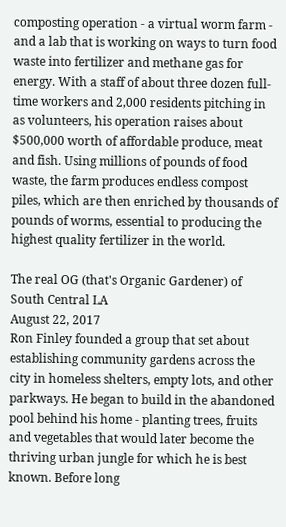composting operation - a virtual worm farm - and a lab that is working on ways to turn food waste into fertilizer and methane gas for energy. With a staff of about three dozen full-time workers and 2,000 residents pitching in as volunteers, his operation raises about $500,000 worth of affordable produce, meat and fish. Using millions of pounds of food waste, the farm produces endless compost piles, which are then enriched by thousands of pounds of worms, essential to producing the highest quality fertilizer in the world.

The real OG (that's Organic Gardener) of South Central LA
August 22, 2017
Ron Finley founded a group that set about establishing community gardens across the city in homeless shelters, empty lots, and other parkways. He began to build in the abandoned pool behind his home - planting trees, fruits and vegetables that would later become the thriving urban jungle for which he is best known. Before long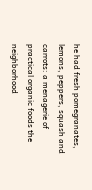he had fresh pomegranates, lemons, peppers, squash and carrots: a menagerie of practical organic foods the neighborhood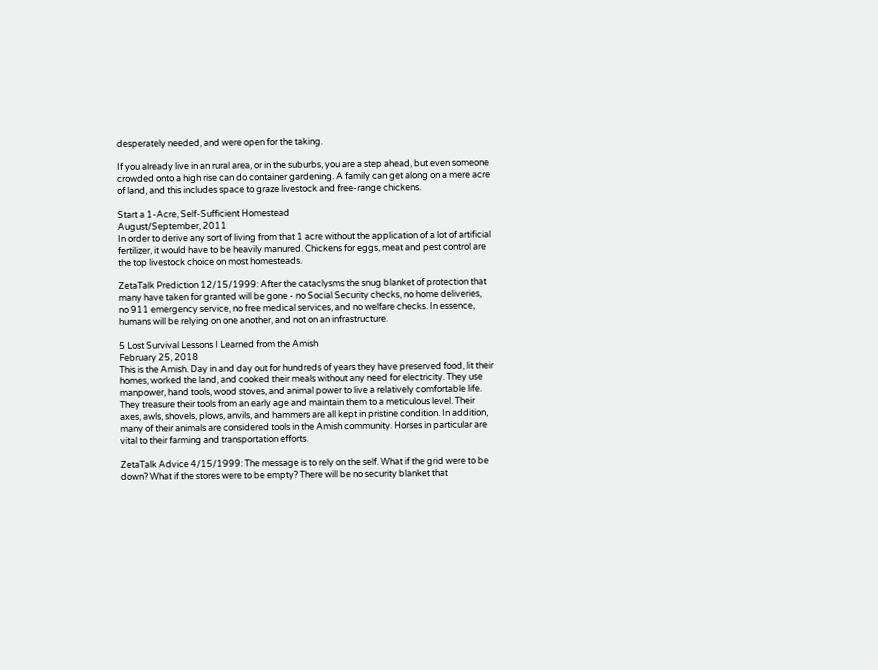desperately needed, and were open for the taking.

If you already live in an rural area, or in the suburbs, you are a step ahead, but even someone crowded onto a high rise can do container gardening. A family can get along on a mere acre of land, and this includes space to graze livestock and free-range chickens.

Start a 1-Acre, Self-Sufficient Homestead
August/September, 2011
In order to derive any sort of living from that 1 acre without the application of a lot of artificial fertilizer, it would have to be heavily manured. Chickens for eggs, meat and pest control are the top livestock choice on most homesteads.

ZetaTalk Prediction 12/15/1999: After the cataclysms the snug blanket of protection that many have taken for granted will be gone - no Social Security checks, no home deliveries, no 911 emergency service, no free medical services, and no welfare checks. In essence, humans will be relying on one another, and not on an infrastructure.

5 Lost Survival Lessons I Learned from the Amish
February 25, 2018
This is the Amish. Day in and day out for hundreds of years they have preserved food, lit their homes, worked the land, and cooked their meals without any need for electricity. They use manpower, hand tools, wood stoves, and animal power to live a relatively comfortable life. They treasure their tools from an early age and maintain them to a meticulous level. Their axes, awls, shovels, plows, anvils, and hammers are all kept in pristine condition. In addition, many of their animals are considered tools in the Amish community. Horses in particular are vital to their farming and transportation efforts.

ZetaTalk Advice 4/15/1999: The message is to rely on the self. What if the grid were to be down? What if the stores were to be empty? There will be no security blanket that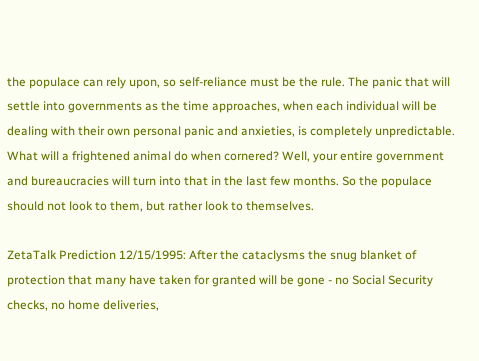the populace can rely upon, so self-reliance must be the rule. The panic that will settle into governments as the time approaches, when each individual will be dealing with their own personal panic and anxieties, is completely unpredictable. What will a frightened animal do when cornered? Well, your entire government and bureaucracies will turn into that in the last few months. So the populace should not look to them, but rather look to themselves.

ZetaTalk Prediction 12/15/1995: After the cataclysms the snug blanket of protection that many have taken for granted will be gone - no Social Security checks, no home deliveries,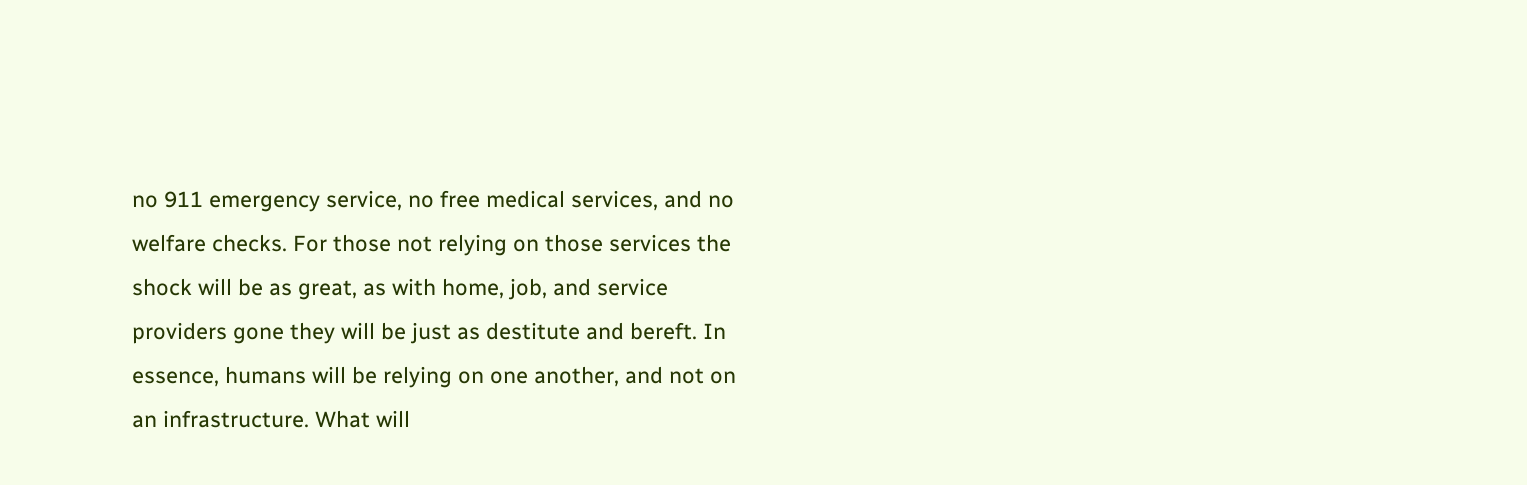no 911 emergency service, no free medical services, and no welfare checks. For those not relying on those services the shock will be as great, as with home, job, and service providers gone they will be just as destitute and bereft. In essence, humans will be relying on one another, and not on an infrastructure. What will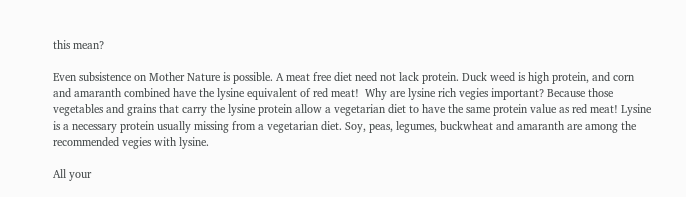this mean?

Even subsistence on Mother Nature is possible. A meat free diet need not lack protein. Duck weed is high protein, and corn and amaranth combined have the lysine equivalent of red meat!  Why are lysine rich vegies important? Because those vegetables and grains that carry the lysine protein allow a vegetarian diet to have the same protein value as red meat! Lysine is a necessary protein usually missing from a vegetarian diet. Soy, peas, legumes, buckwheat and amaranth are among the recommended vegies with lysine.

All your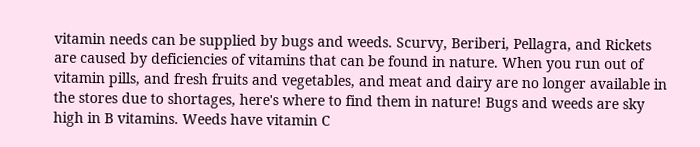vitamin needs can be supplied by bugs and weeds. Scurvy, Beriberi, Pellagra, and Rickets are caused by deficiencies of vitamins that can be found in nature. When you run out of vitamin pills, and fresh fruits and vegetables, and meat and dairy are no longer available in the stores due to shortages, here's where to find them in nature! Bugs and weeds are sky high in B vitamins. Weeds have vitamin C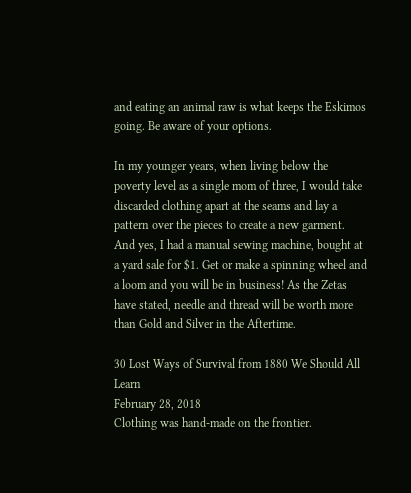and eating an animal raw is what keeps the Eskimos going. Be aware of your options.

In my younger years, when living below the poverty level as a single mom of three, I would take discarded clothing apart at the seams and lay a pattern over the pieces to create a new garment. And yes, I had a manual sewing machine, bought at a yard sale for $1. Get or make a spinning wheel and a loom and you will be in business! As the Zetas have stated, needle and thread will be worth more than Gold and Silver in the Aftertime.

30 Lost Ways of Survival from 1880 We Should All Learn
February 28, 2018
Clothing was hand-made on the frontier.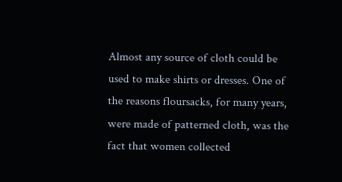Almost any source of cloth could be used to make shirts or dresses. One of the reasons floursacks, for many years, were made of patterned cloth, was the fact that women collected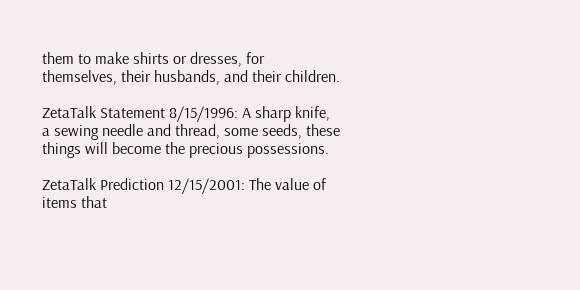them to make shirts or dresses, for themselves, their husbands, and their children.

ZetaTalk Statement 8/15/1996: A sharp knife, a sewing needle and thread, some seeds, these things will become the precious possessions.

ZetaTalk Prediction 12/15/2001: The value of items that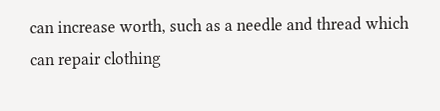can increase worth, such as a needle and thread which can repair clothing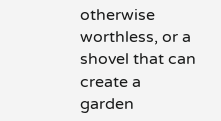otherwise worthless, or a shovel that can create a garden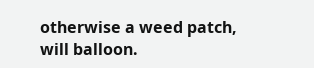otherwise a weed patch, will balloon.